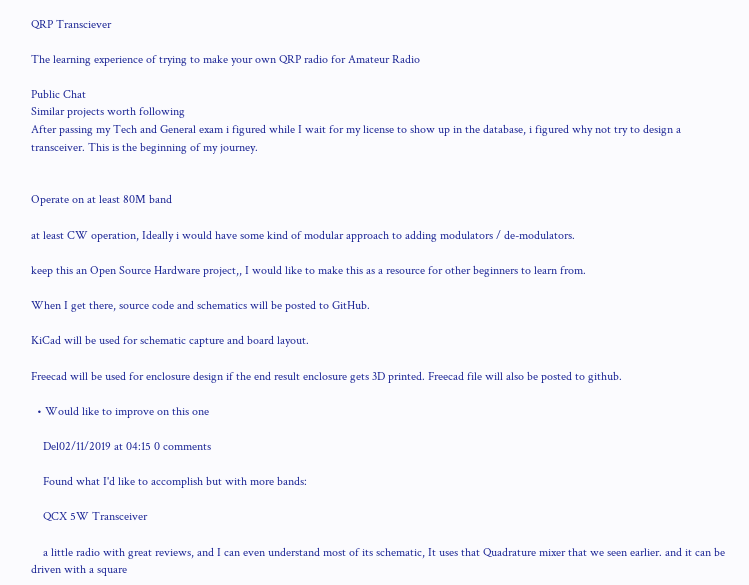QRP Transciever

The learning experience of trying to make your own QRP radio for Amateur Radio

Public Chat
Similar projects worth following
After passing my Tech and General exam i figured while I wait for my license to show up in the database, i figured why not try to design a transceiver. This is the beginning of my journey.


Operate on at least 80M band

at least CW operation, Ideally i would have some kind of modular approach to adding modulators / de-modulators.

keep this an Open Source Hardware project,, I would like to make this as a resource for other beginners to learn from.

When I get there, source code and schematics will be posted to GitHub.

KiCad will be used for schematic capture and board layout.

Freecad will be used for enclosure design if the end result enclosure gets 3D printed. Freecad file will also be posted to github.

  • Would like to improve on this one

    Del02/11/2019 at 04:15 0 comments

    Found what I'd like to accomplish but with more bands:

    QCX 5W Transceiver

    a little radio with great reviews, and I can even understand most of its schematic, It uses that Quadrature mixer that we seen earlier. and it can be driven with a square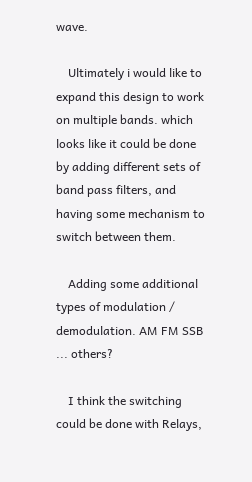wave.

    Ultimately i would like to expand this design to work on multiple bands. which looks like it could be done by adding different sets of band pass filters, and having some mechanism to switch between them.

    Adding some additional types of modulation / demodulation. AM FM SSB ... others?

    I think the switching could be done with Relays,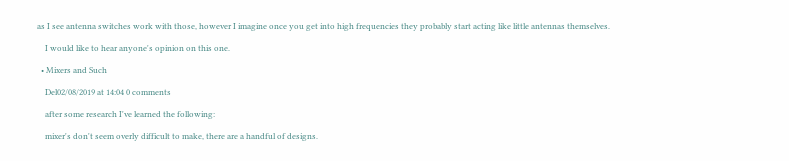as I see antenna switches work with those, however I imagine once you get into high frequencies they probably start acting like little antennas themselves.

    I would like to hear anyone's opinion on this one.

  • Mixers and Such

    Del02/08/2019 at 14:04 0 comments

    after some research I've learned the following:

    mixer's don't seem overly difficult to make, there are a handful of designs.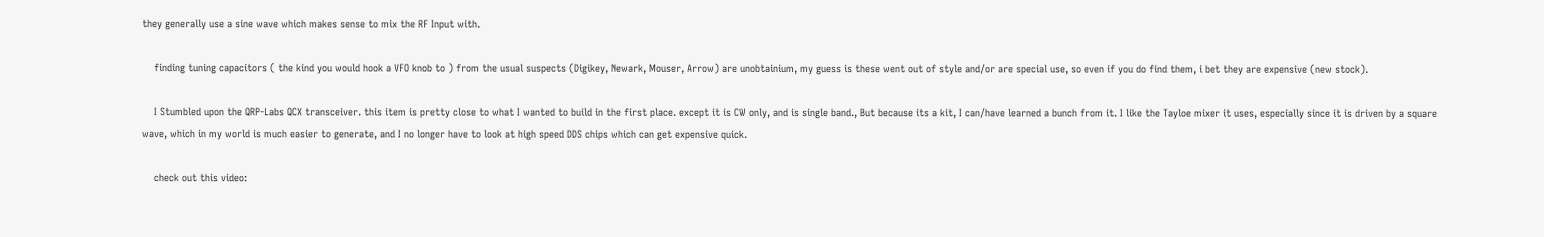they generally use a sine wave which makes sense to mix the RF Input with.

    finding tuning capacitors ( the kind you would hook a VFO knob to ) from the usual suspects (Digikey, Newark, Mouser, Arrow) are unobtainium, my guess is these went out of style and/or are special use, so even if you do find them, i bet they are expensive (new stock).

    I Stumbled upon the QRP-Labs QCX transceiver. this item is pretty close to what I wanted to build in the first place. except it is CW only, and is single band., But because its a kit, I can/have learned a bunch from it. I like the Tayloe mixer it uses, especially since it is driven by a square wave, which in my world is much easier to generate, and I no longer have to look at high speed DDS chips which can get expensive quick.

    check out this video: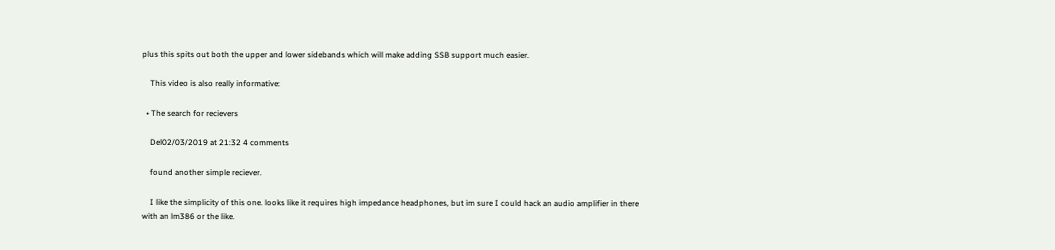plus this spits out both the upper and lower sidebands which will make adding SSB support much easier.

    This video is also really informative:

  • The search for recievers

    Del02/03/2019 at 21:32 4 comments

    found another simple reciever.

    I like the simplicity of this one. looks like it requires high impedance headphones, but im sure I could hack an audio amplifier in there with an lm386 or the like.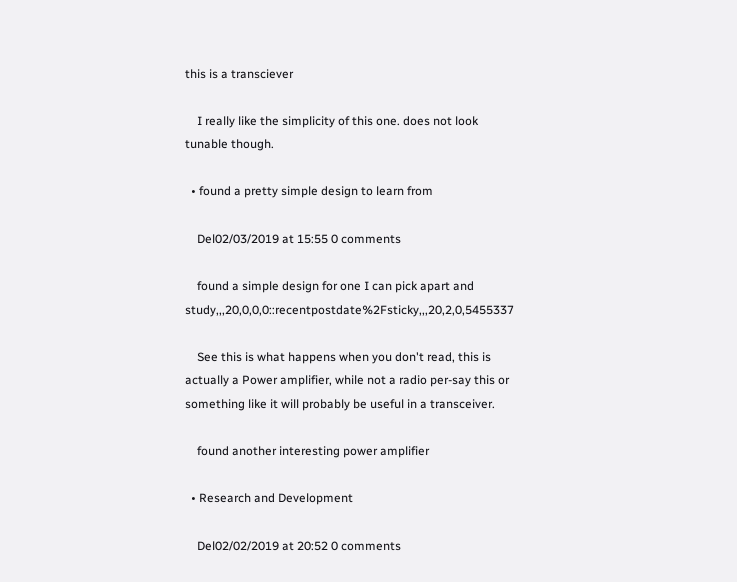this is a transciever

    I really like the simplicity of this one. does not look tunable though.

  • found a pretty simple design to learn from

    Del02/03/2019 at 15:55 0 comments

    found a simple design for one I can pick apart and study,,,20,0,0,0::recentpostdate%2Fsticky,,,20,2,0,5455337

    See this is what happens when you don't read, this is actually a Power amplifier, while not a radio per-say this or something like it will probably be useful in a transceiver.

    found another interesting power amplifier

  • Research and Development

    Del02/02/2019 at 20:52 0 comments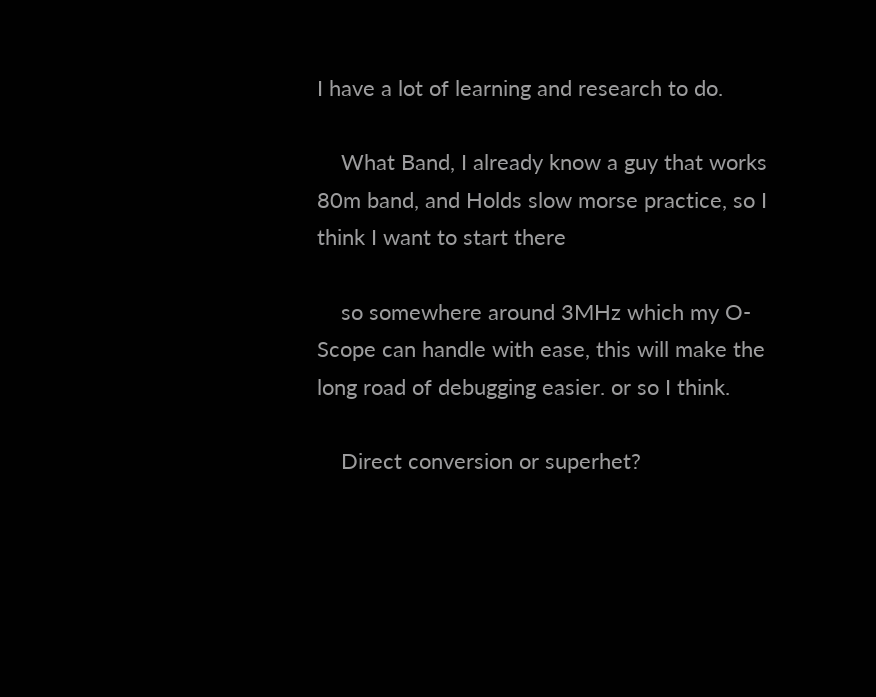I have a lot of learning and research to do.

    What Band, I already know a guy that works 80m band, and Holds slow morse practice, so I think I want to start there

    so somewhere around 3MHz which my O-Scope can handle with ease, this will make the long road of debugging easier. or so I think.

    Direct conversion or superhet?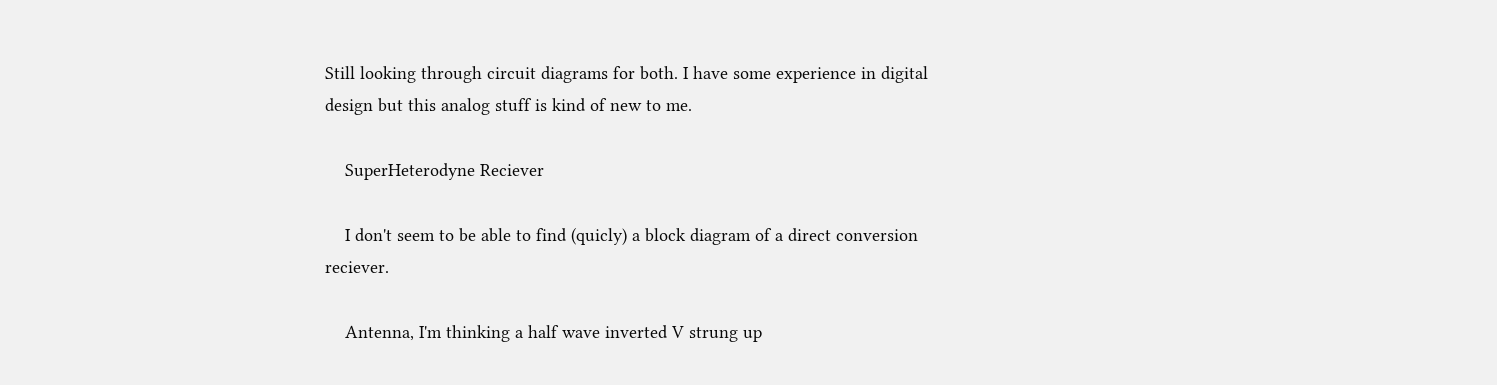Still looking through circuit diagrams for both. I have some experience in digital design but this analog stuff is kind of new to me.

    SuperHeterodyne Reciever

    I don't seem to be able to find (quicly) a block diagram of a direct conversion reciever.

    Antenna, I'm thinking a half wave inverted V strung up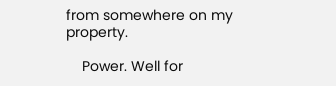from somewhere on my property.

    Power. Well for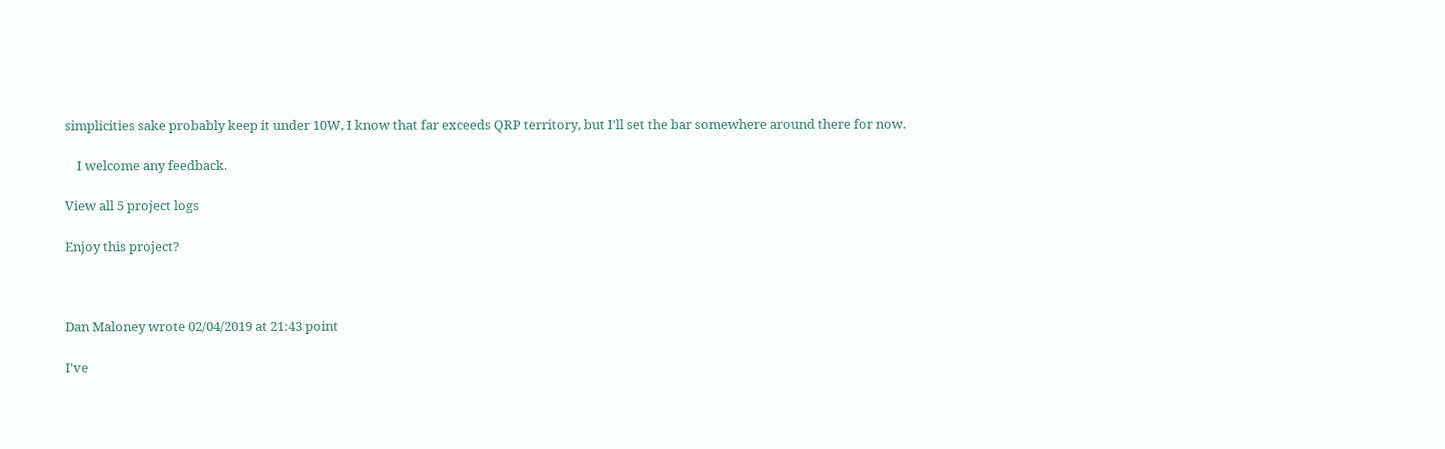simplicities sake probably keep it under 10W, I know that far exceeds QRP territory, but I'll set the bar somewhere around there for now.

    I welcome any feedback.

View all 5 project logs

Enjoy this project?



Dan Maloney wrote 02/04/2019 at 21:43 point

I've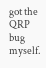got the QRP bug myself.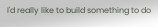I'd really like to build something to do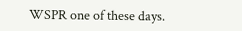WSPR one of these days.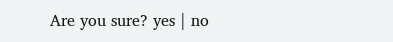Are you sure? yes | no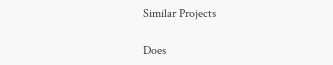Similar Projects

Does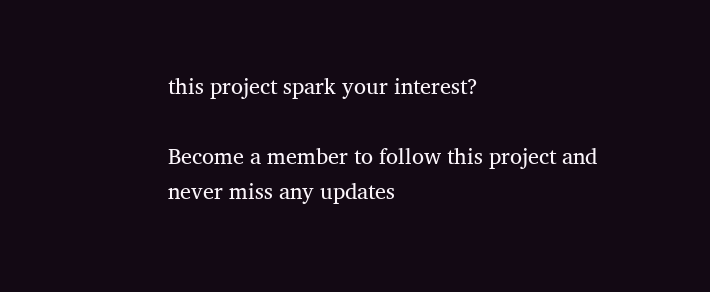this project spark your interest?

Become a member to follow this project and never miss any updates